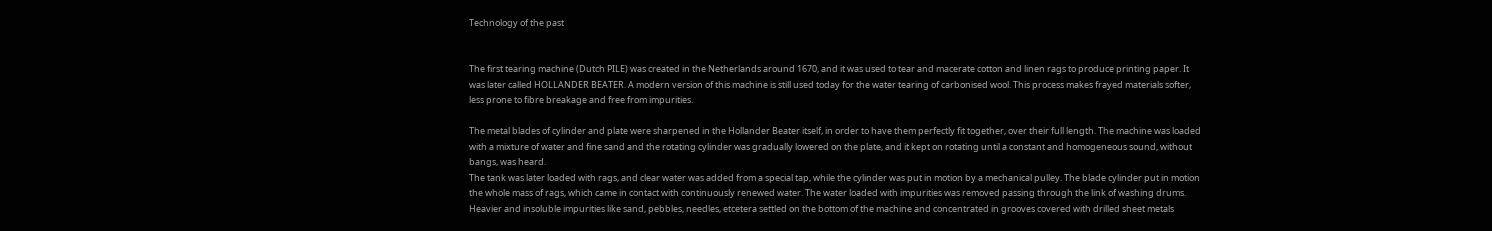Technology of the past


The first tearing machine (Dutch PILE) was created in the Netherlands around 1670, and it was used to tear and macerate cotton and linen rags to produce printing paper. It was later called HOLLANDER BEATER. A modern version of this machine is still used today for the water tearing of carbonised wool. This process makes frayed materials softer, less prone to fibre breakage and free from impurities.

The metal blades of cylinder and plate were sharpened in the Hollander Beater itself, in order to have them perfectly fit together, over their full length. The machine was loaded with a mixture of water and fine sand and the rotating cylinder was gradually lowered on the plate, and it kept on rotating until a constant and homogeneous sound, without bangs, was heard.
The tank was later loaded with rags, and clear water was added from a special tap, while the cylinder was put in motion by a mechanical pulley. The blade cylinder put in motion the whole mass of rags, which came in contact with continuously renewed water. The water loaded with impurities was removed passing through the link of washing drums.
Heavier and insoluble impurities like sand, pebbles, needles, etcetera settled on the bottom of the machine and concentrated in grooves covered with drilled sheet metals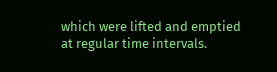which were lifted and emptied at regular time intervals.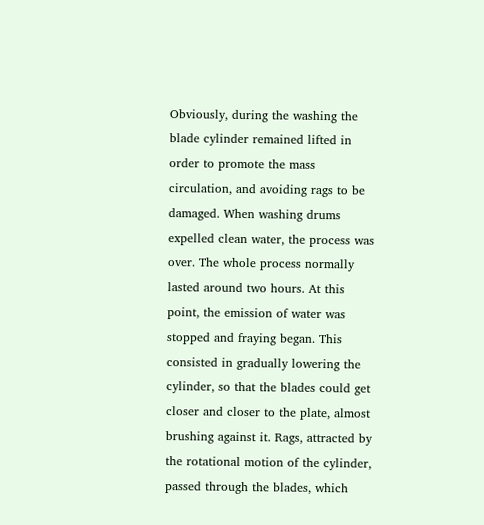Obviously, during the washing the blade cylinder remained lifted in order to promote the mass circulation, and avoiding rags to be damaged. When washing drums expelled clean water, the process was over. The whole process normally lasted around two hours. At this point, the emission of water was stopped and fraying began. This consisted in gradually lowering the cylinder, so that the blades could get closer and closer to the plate, almost brushing against it. Rags, attracted by the rotational motion of the cylinder, passed through the blades, which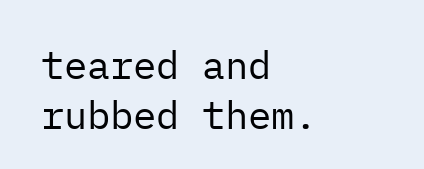teared and rubbed them.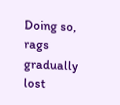Doing so, rags gradually lost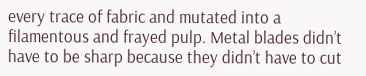every trace of fabric and mutated into a filamentous and frayed pulp. Metal blades didn’t have to be sharp because they didn’t have to cut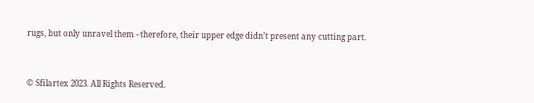rugs, but only unravel them - therefore, their upper edge didn’t present any cutting part.



© Sfilartex 2023. All Rights Reserved.